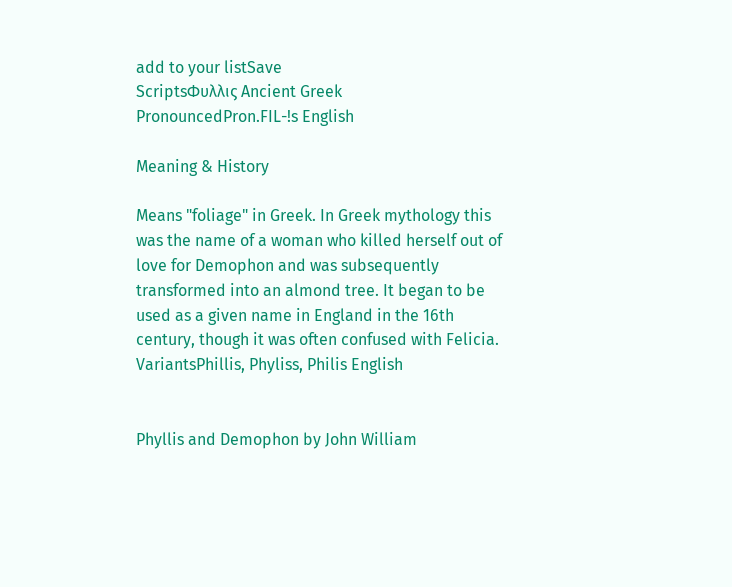add to your listSave
ScriptsΦυλλις Ancient Greek
PronouncedPron.FIL-!s English

Meaning & History

Means "foliage" in Greek. In Greek mythology this was the name of a woman who killed herself out of love for Demophon and was subsequently transformed into an almond tree. It began to be used as a given name in England in the 16th century, though it was often confused with Felicia.
VariantsPhillis, Phyliss, Philis English


Phyllis and Demophon by John William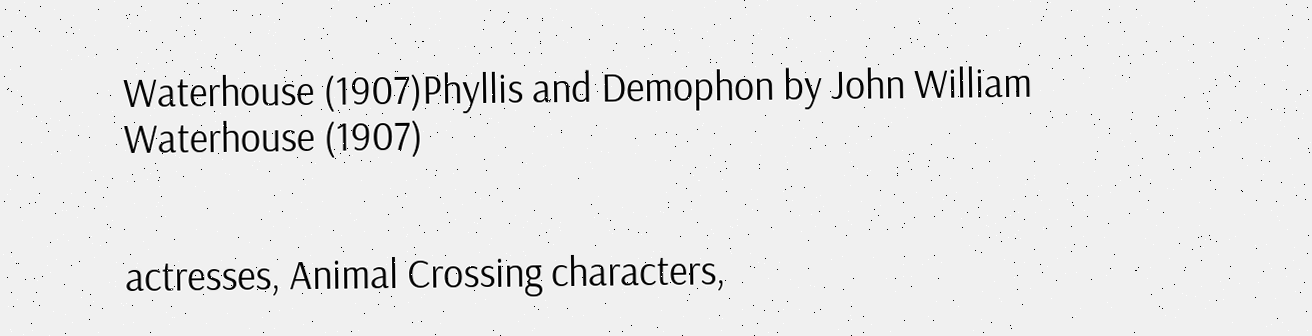Waterhouse (1907)Phyllis and Demophon by John William Waterhouse (1907)


actresses, Animal Crossing characters,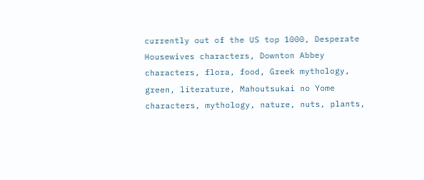currently out of the US top 1000, Desperate Housewives characters, Downton Abbey characters, flora, food, Greek mythology, green, literature, Mahoutsukai no Yome characters, mythology, nature, nuts, plants,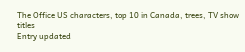The Office US characters, top 10 in Canada, trees, TV show titles
Entry updated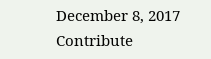December 8, 2017   Contribute